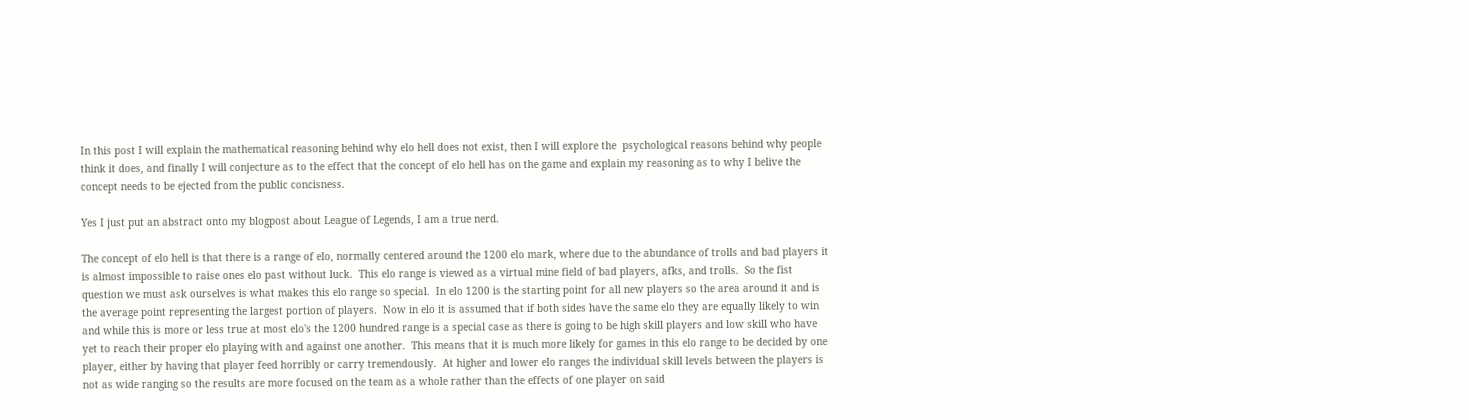In this post I will explain the mathematical reasoning behind why elo hell does not exist, then I will explore the  psychological reasons behind why people think it does, and finally I will conjecture as to the effect that the concept of elo hell has on the game and explain my reasoning as to why I belive the concept needs to be ejected from the public concisness.

Yes I just put an abstract onto my blogpost about League of Legends, I am a true nerd.

The concept of elo hell is that there is a range of elo, normally centered around the 1200 elo mark, where due to the abundance of trolls and bad players it is almost impossible to raise ones elo past without luck.  This elo range is viewed as a virtual mine field of bad players, afks, and trolls.  So the fist question we must ask ourselves is what makes this elo range so special.  In elo 1200 is the starting point for all new players so the area around it and is the average point representing the largest portion of players.  Now in elo it is assumed that if both sides have the same elo they are equally likely to win and while this is more or less true at most elo's the 1200 hundred range is a special case as there is going to be high skill players and low skill who have yet to reach their proper elo playing with and against one another.  This means that it is much more likely for games in this elo range to be decided by one player, either by having that player feed horribly or carry tremendously.  At higher and lower elo ranges the individual skill levels between the players is not as wide ranging so the results are more focused on the team as a whole rather than the effects of one player on said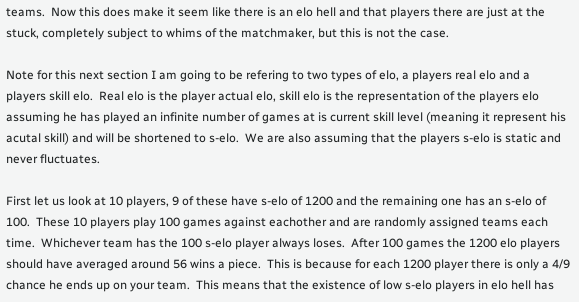teams.  Now this does make it seem like there is an elo hell and that players there are just at the stuck, completely subject to whims of the matchmaker, but this is not the case.

Note for this next section I am going to be refering to two types of elo, a players real elo and a players skill elo.  Real elo is the player actual elo, skill elo is the representation of the players elo assuming he has played an infinite number of games at is current skill level (meaning it represent his acutal skill) and will be shortened to s-elo.  We are also assuming that the players s-elo is static and never fluctuates.

First let us look at 10 players, 9 of these have s-elo of 1200 and the remaining one has an s-elo of 100.  These 10 players play 100 games against eachother and are randomly assigned teams each time.  Whichever team has the 100 s-elo player always loses.  After 100 games the 1200 elo players should have averaged around 56 wins a piece.  This is because for each 1200 player there is only a 4/9 chance he ends up on your team.  This means that the existence of low s-elo players in elo hell has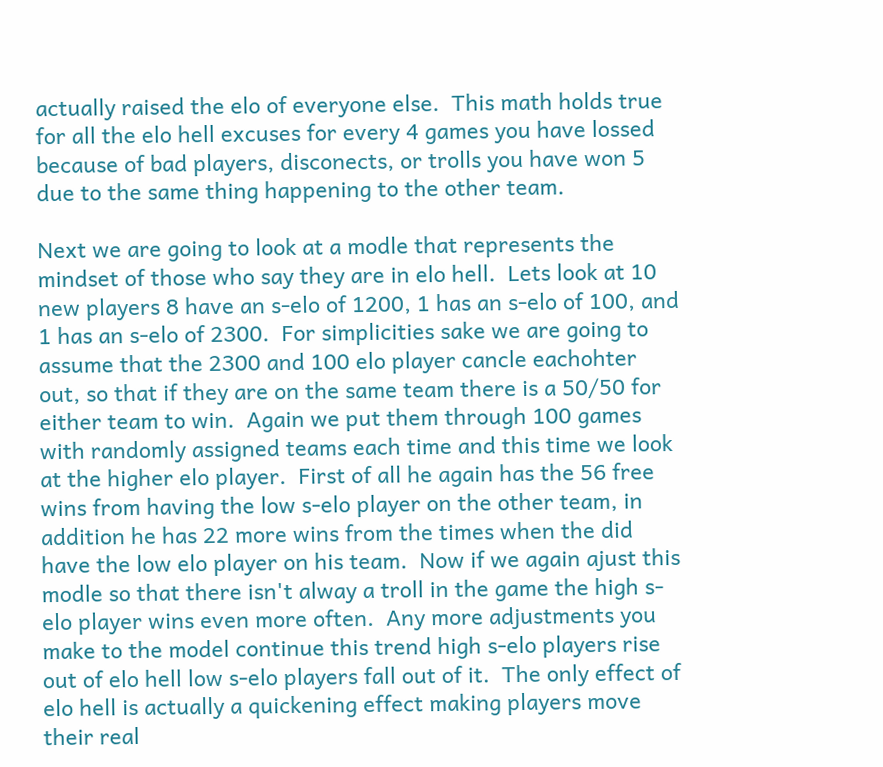actually raised the elo of everyone else.  This math holds true for all the elo hell excuses for every 4 games you have lossed because of bad players, disconects, or trolls you have won 5 due to the same thing happening to the other team.

Next we are going to look at a modle that represents the mindset of those who say they are in elo hell.  Lets look at 10 new players 8 have an s-elo of 1200, 1 has an s-elo of 100, and 1 has an s-elo of 2300.  For simplicities sake we are going to assume that the 2300 and 100 elo player cancle eachohter out, so that if they are on the same team there is a 50/50 for either team to win.  Again we put them through 100 games with randomly assigned teams each time and this time we look at the higher elo player.  First of all he again has the 56 free wins from having the low s-elo player on the other team, in addition he has 22 more wins from the times when the did have the low elo player on his team.  Now if we again ajust this modle so that there isn't alway a troll in the game the high s-elo player wins even more often.  Any more adjustments you make to the model continue this trend high s-elo players rise out of elo hell low s-elo players fall out of it.  The only effect of elo hell is actually a quickening effect making players move their real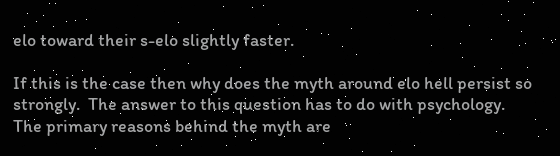elo toward their s-elo slightly faster.

If this is the case then why does the myth around elo hell persist so strongly.  The answer to this question has to do with psychology.  The primary reasons behind the myth are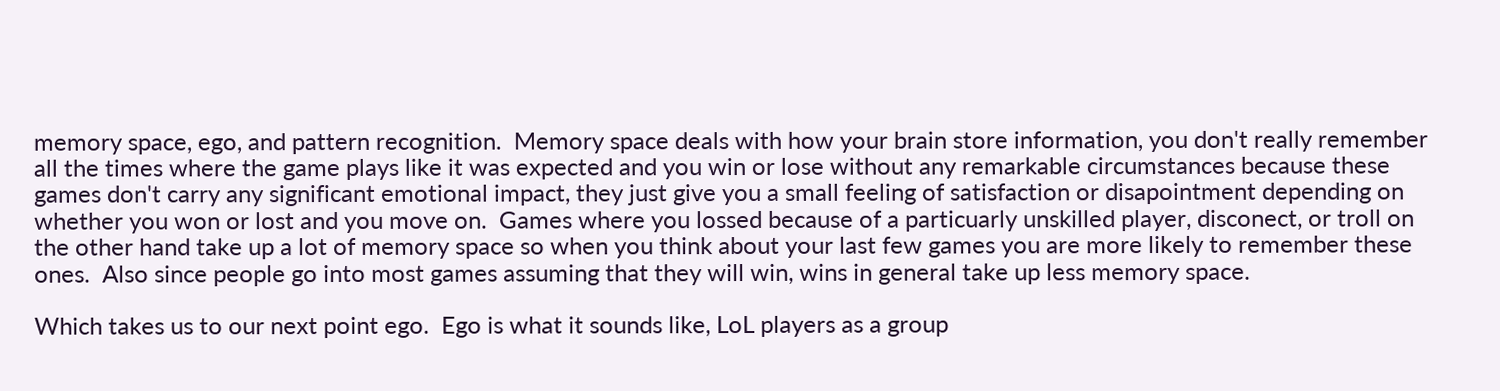memory space, ego, and pattern recognition.  Memory space deals with how your brain store information, you don't really remember all the times where the game plays like it was expected and you win or lose without any remarkable circumstances because these games don't carry any significant emotional impact, they just give you a small feeling of satisfaction or disapointment depending on whether you won or lost and you move on.  Games where you lossed because of a particuarly unskilled player, disconect, or troll on the other hand take up a lot of memory space so when you think about your last few games you are more likely to remember these ones.  Also since people go into most games assuming that they will win, wins in general take up less memory space.

Which takes us to our next point ego.  Ego is what it sounds like, LoL players as a group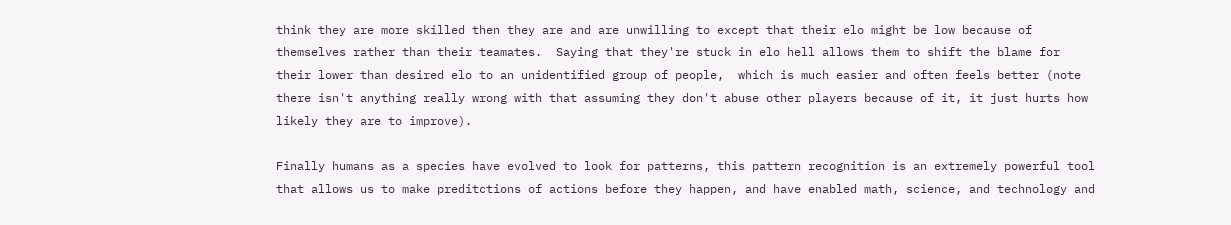think they are more skilled then they are and are unwilling to except that their elo might be low because of themselves rather than their teamates.  Saying that they're stuck in elo hell allows them to shift the blame for their lower than desired elo to an unidentified group of people,  which is much easier and often feels better (note there isn't anything really wrong with that assuming they don't abuse other players because of it, it just hurts how likely they are to improve).

Finally humans as a species have evolved to look for patterns, this pattern recognition is an extremely powerful tool that allows us to make preditctions of actions before they happen, and have enabled math, science, and technology and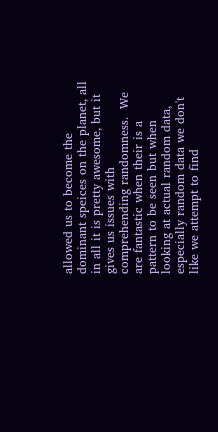allowed us to become the dominant speices on the planet, all in all it is pretty awesome, but it gives us issues with comprehending randomness.  We are fantastic when their is a pattern to be seen but when looking at actual random data, especially random data we don't like we attempt to find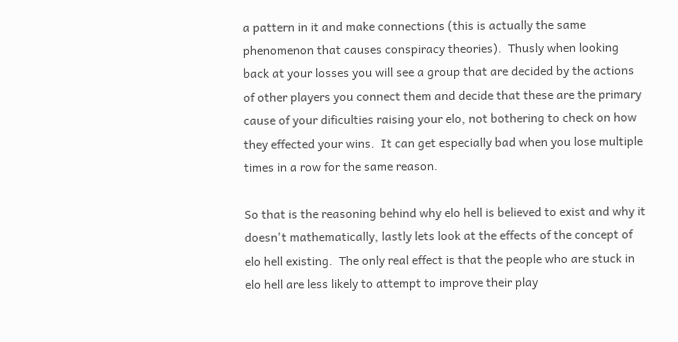a pattern in it and make connections (this is actually the same phenomenon that causes conspiracy theories).  Thusly when looking back at your losses you will see a group that are decided by the actions of other players you connect them and decide that these are the primary cause of your dificulties raising your elo, not bothering to check on how they effected your wins.  It can get especially bad when you lose multiple times in a row for the same reason.

So that is the reasoning behind why elo hell is believed to exist and why it doesn't mathematically, lastly lets look at the effects of the concept of elo hell existing.  The only real effect is that the people who are stuck in elo hell are less likely to attempt to improve their play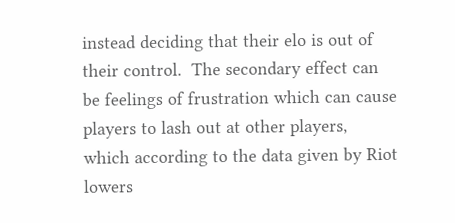instead deciding that their elo is out of their control.  The secondary effect can be feelings of frustration which can cause players to lash out at other players,  which according to the data given by Riot lowers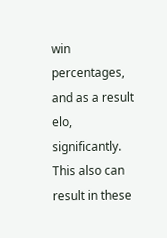win percentages, and as a result elo, significantly.  This also can result in these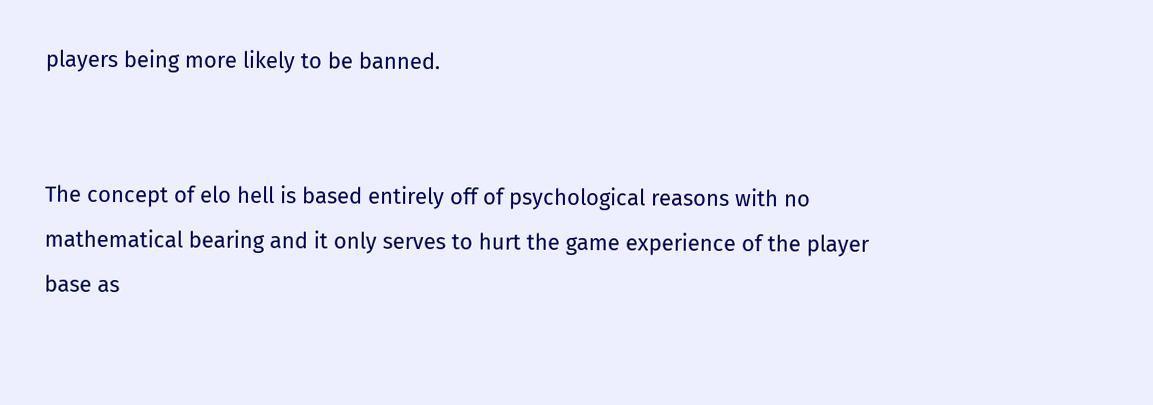players being more likely to be banned.


The concept of elo hell is based entirely off of psychological reasons with no mathematical bearing and it only serves to hurt the game experience of the player base as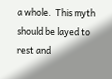a whole.  This myth should be layed to rest and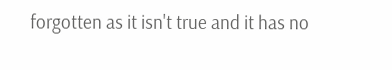forgotten as it isn't true and it has no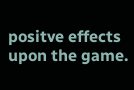positve effects upon the game.